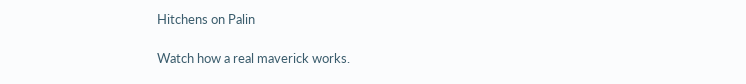Hitchens on Palin

Watch how a real maverick works.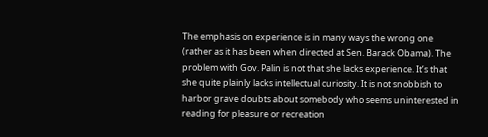The emphasis on experience is in many ways the wrong one (rather as it has been when directed at Sen. Barack Obama). The problem with Gov. Palin is not that she lacks experience. It’s that she quite plainly lacks intellectual curiosity. It is not snobbish to harbor grave doubts about somebody who seems uninterested in reading for pleasure or recreation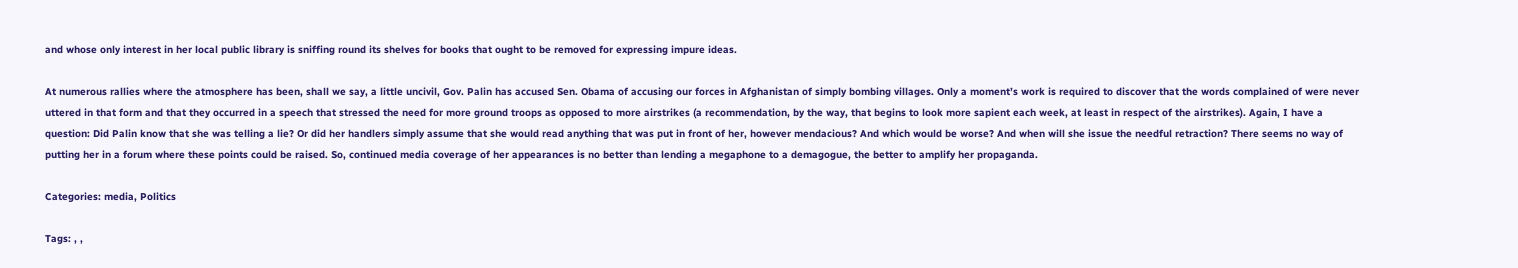and whose only interest in her local public library is sniffing round its shelves for books that ought to be removed for expressing impure ideas.

At numerous rallies where the atmosphere has been, shall we say, a little uncivil, Gov. Palin has accused Sen. Obama of accusing our forces in Afghanistan of simply bombing villages. Only a moment’s work is required to discover that the words complained of were never uttered in that form and that they occurred in a speech that stressed the need for more ground troops as opposed to more airstrikes (a recommendation, by the way, that begins to look more sapient each week, at least in respect of the airstrikes). Again, I have a question: Did Palin know that she was telling a lie? Or did her handlers simply assume that she would read anything that was put in front of her, however mendacious? And which would be worse? And when will she issue the needful retraction? There seems no way of putting her in a forum where these points could be raised. So, continued media coverage of her appearances is no better than lending a megaphone to a demagogue, the better to amplify her propaganda.

Categories: media, Politics

Tags: , ,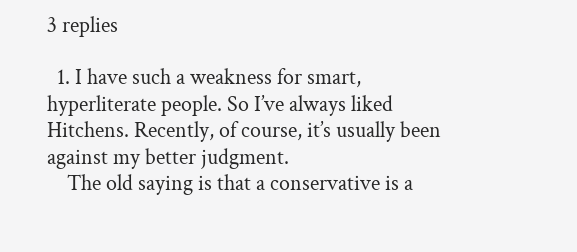3 replies

  1. I have such a weakness for smart, hyperliterate people. So I’ve always liked Hitchens. Recently, of course, it’s usually been against my better judgment.
    The old saying is that a conservative is a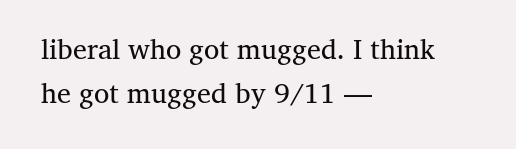liberal who got mugged. I think he got mugged by 9/11 —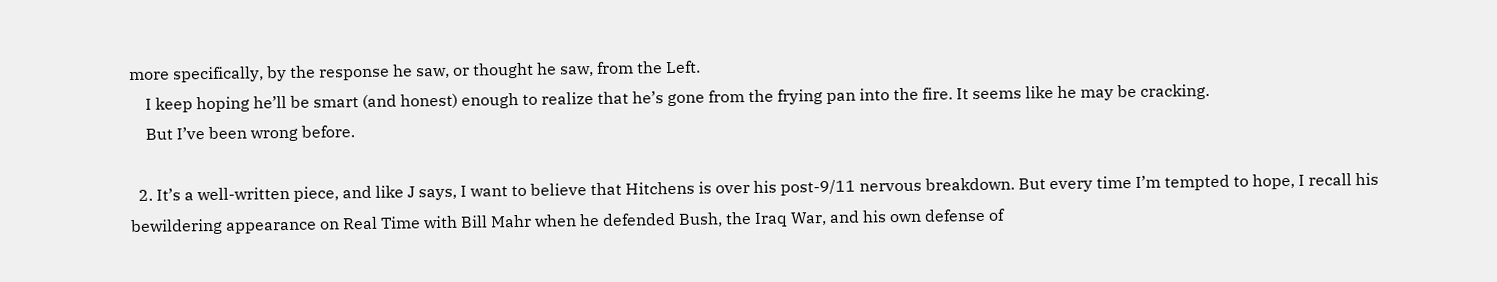more specifically, by the response he saw, or thought he saw, from the Left.
    I keep hoping he’ll be smart (and honest) enough to realize that he’s gone from the frying pan into the fire. It seems like he may be cracking.
    But I’ve been wrong before.

  2. It’s a well-written piece, and like J says, I want to believe that Hitchens is over his post-9/11 nervous breakdown. But every time I’m tempted to hope, I recall his bewildering appearance on Real Time with Bill Mahr when he defended Bush, the Iraq War, and his own defense of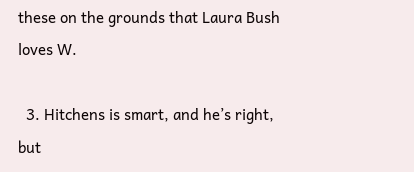these on the grounds that Laura Bush loves W.

  3. Hitchens is smart, and he’s right, but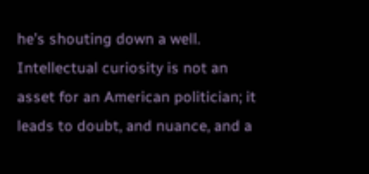he’s shouting down a well. Intellectual curiosity is not an asset for an American politician; it leads to doubt, and nuance, and a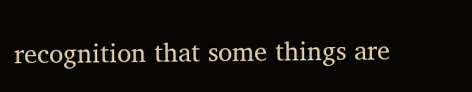recognition that some things are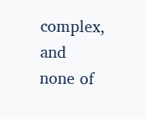complex, and none of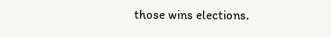those wins elections.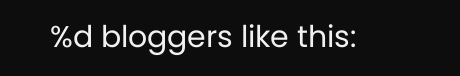%d bloggers like this: